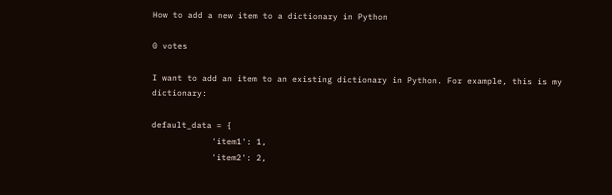How to add a new item to a dictionary in Python

0 votes

I want to add an item to an existing dictionary in Python. For example, this is my dictionary:

default_data = {
            'item1': 1,
            'item2': 2,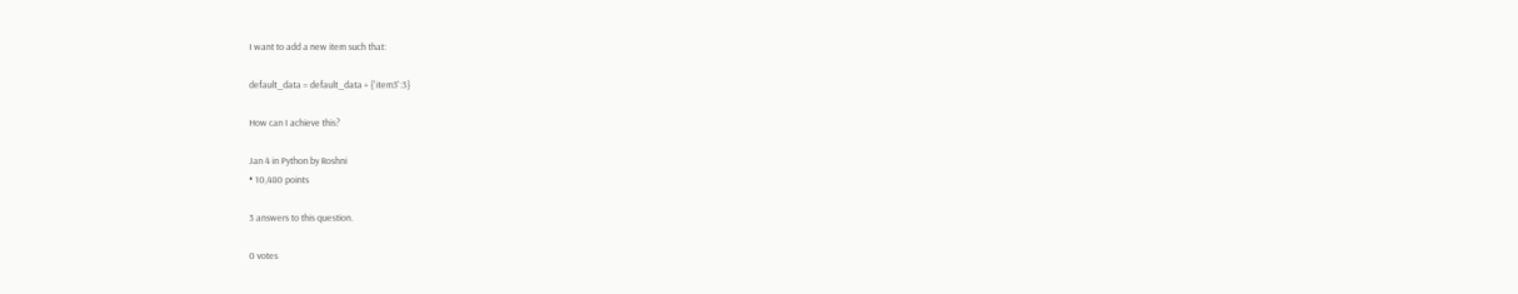I want to add a new item such that:

default_data = default_data + {'item3':3}

How can I achieve this?

Jan 4 in Python by Roshni
• 10,480 points

3 answers to this question.

0 votes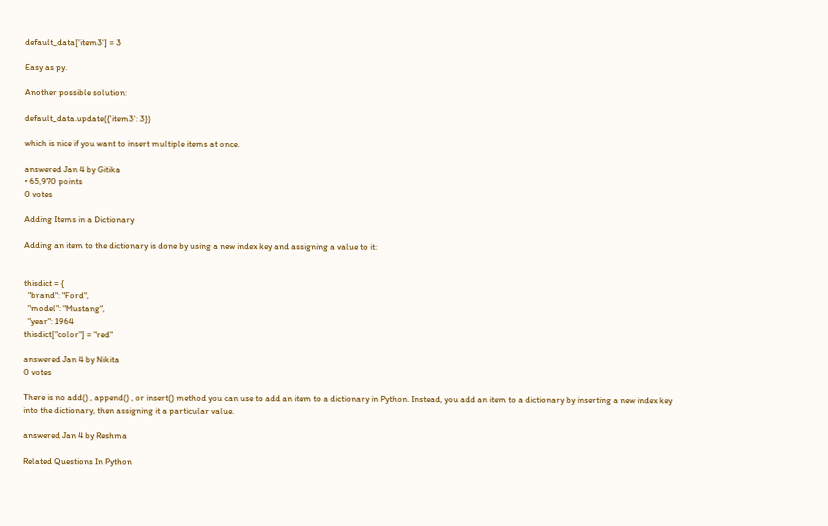default_data['item3'] = 3

Easy as py.

Another possible solution:

default_data.update({'item3': 3})

which is nice if you want to insert multiple items at once.

answered Jan 4 by Gitika
• 65,970 points
0 votes

Adding Items in a Dictionary

Adding an item to the dictionary is done by using a new index key and assigning a value to it:


thisdict = {
  "brand": "Ford",
  "model": "Mustang",
  "year": 1964
thisdict["color"] = "red"

answered Jan 4 by Nikita
0 votes

There is no add() , append() , or insert() method you can use to add an item to a dictionary in Python. Instead, you add an item to a dictionary by inserting a new index key into the dictionary, then assigning it a particular value.

answered Jan 4 by Reshma

Related Questions In Python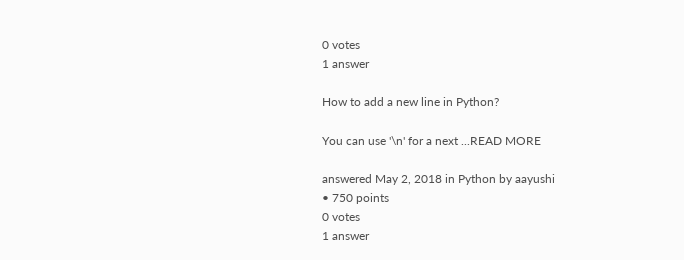0 votes
1 answer

How to add a new line in Python?

You can use '\n' for a next ...READ MORE

answered May 2, 2018 in Python by aayushi
• 750 points
0 votes
1 answer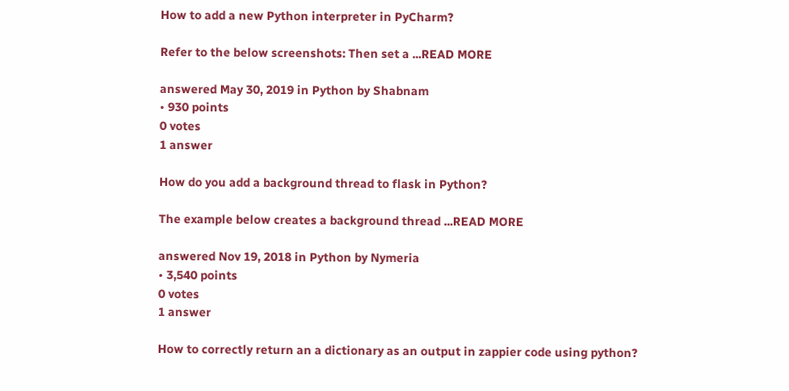How to add a new Python interpreter in PyCharm?

Refer to the below screenshots: Then set a ...READ MORE

answered May 30, 2019 in Python by Shabnam
• 930 points
0 votes
1 answer

How do you add a background thread to flask in Python?

The example below creates a background thread ...READ MORE

answered Nov 19, 2018 in Python by Nymeria
• 3,540 points
0 votes
1 answer

How to correctly return an a dictionary as an output in zappier code using python?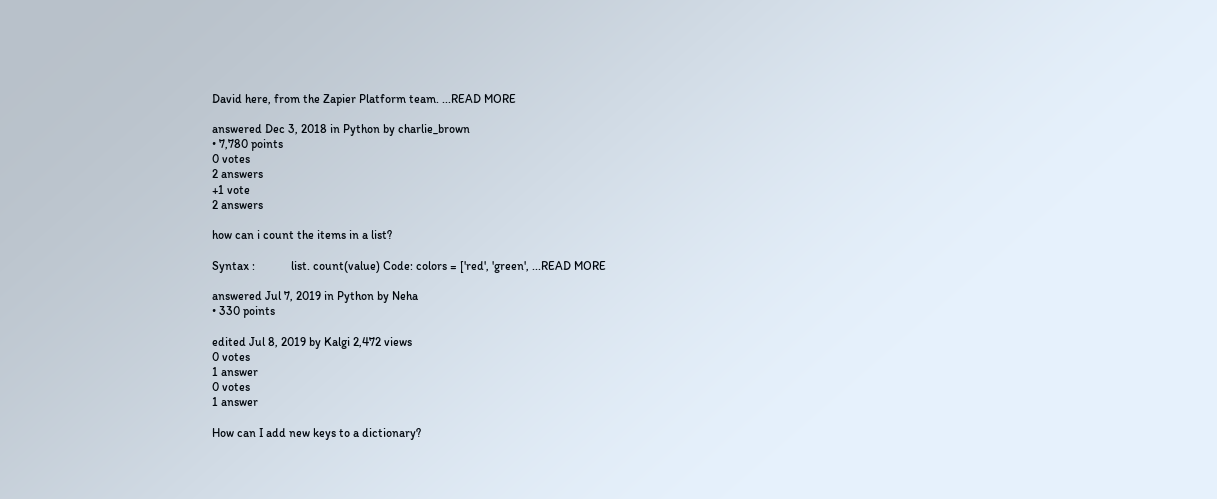David here, from the Zapier Platform team. ...READ MORE

answered Dec 3, 2018 in Python by charlie_brown
• 7,780 points
0 votes
2 answers
+1 vote
2 answers

how can i count the items in a list?

Syntax :            list. count(value) Code: colors = ['red', 'green', ...READ MORE

answered Jul 7, 2019 in Python by Neha
• 330 points

edited Jul 8, 2019 by Kalgi 2,472 views
0 votes
1 answer
0 votes
1 answer

How can I add new keys to a dictionary?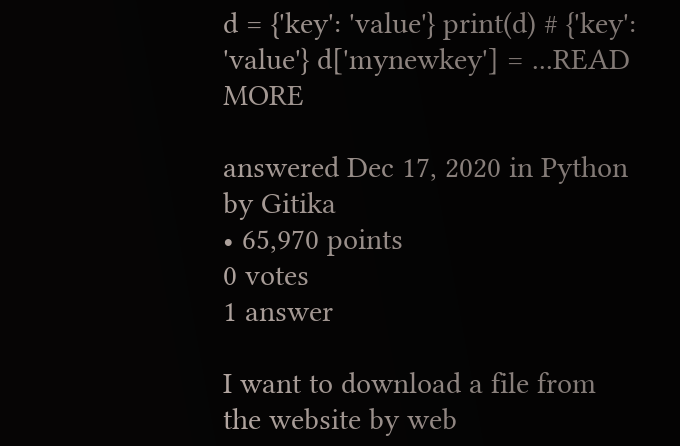d = {'key': 'value'} print(d) # {'key': 'value'} d['mynewkey'] = ...READ MORE

answered Dec 17, 2020 in Python by Gitika
• 65,970 points
0 votes
1 answer

I want to download a file from the website by web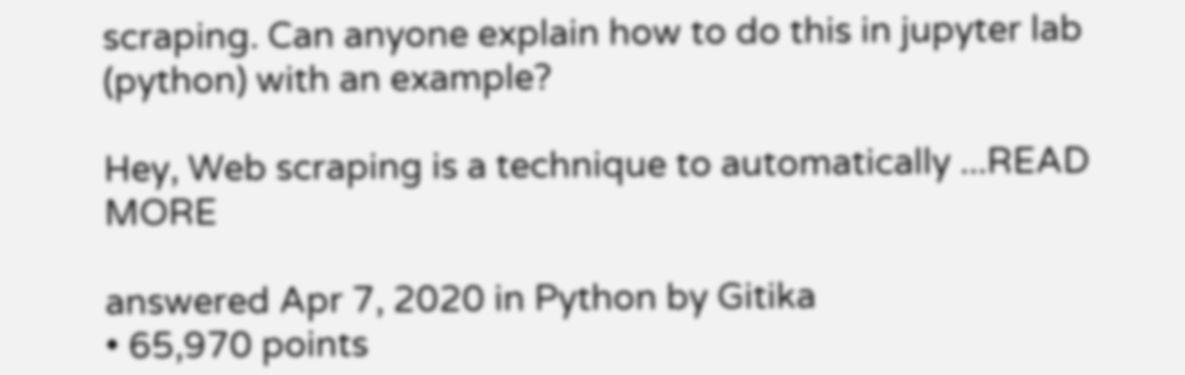scraping. Can anyone explain how to do this in jupyter lab (python) with an example?

Hey, Web scraping is a technique to automatically ...READ MORE

answered Apr 7, 2020 in Python by Gitika
• 65,970 points